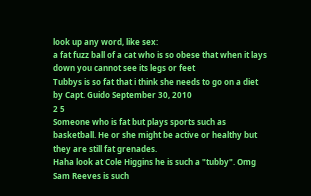look up any word, like sex:
a fat fuzz ball of a cat who is so obese that when it lays down you cannot see its legs or feet
Tubbys is so fat that i think she needs to go on a diet
by Capt. Guido September 30, 2010
2 5
Someone who is fat but plays sports such as basketball. He or she might be active or healthy but they are still fat grenades.
Haha look at Cole Higgins he is such a "tubby". Omg Sam Reeves is such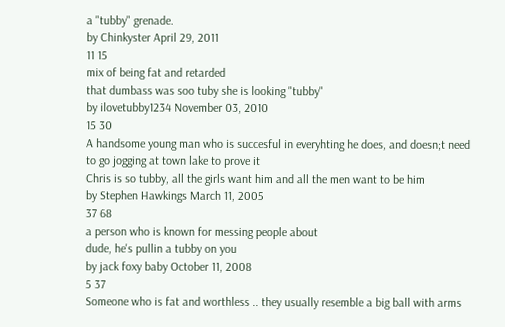a "tubby" grenade.
by Chinkyster April 29, 2011
11 15
mix of being fat and retarded
that dumbass was soo tuby she is looking "tubby"
by ilovetubby1234 November 03, 2010
15 30
A handsome young man who is succesful in everyhting he does, and doesn;t need to go jogging at town lake to prove it
Chris is so tubby, all the girls want him and all the men want to be him
by Stephen Hawkings March 11, 2005
37 68
a person who is known for messing people about
dude, he's pullin a tubby on you
by jack foxy baby October 11, 2008
5 37
Someone who is fat and worthless .. they usually resemble a big ball with arms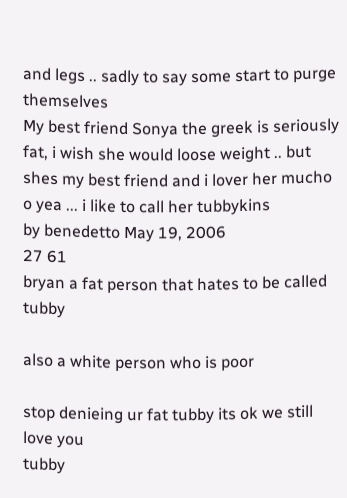and legs .. sadly to say some start to purge themselves
My best friend Sonya the greek is seriously fat, i wish she would loose weight .. but shes my best friend and i lover her mucho o yea ... i like to call her tubbykins
by benedetto May 19, 2006
27 61
bryan a fat person that hates to be called tubby

also a white person who is poor

stop denieing ur fat tubby its ok we still love you
tubby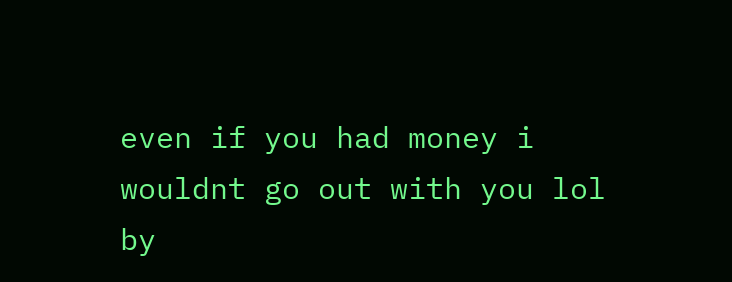even if you had money i wouldnt go out with you lol
by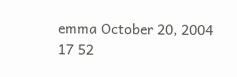emma October 20, 2004
17 52